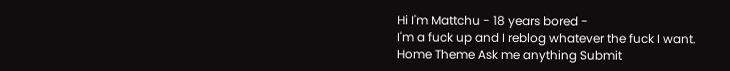Hi I'm Mattchu - 18 years bored -
I'm a fuck up and I reblog whatever the fuck I want.
Home Theme Ask me anything Submit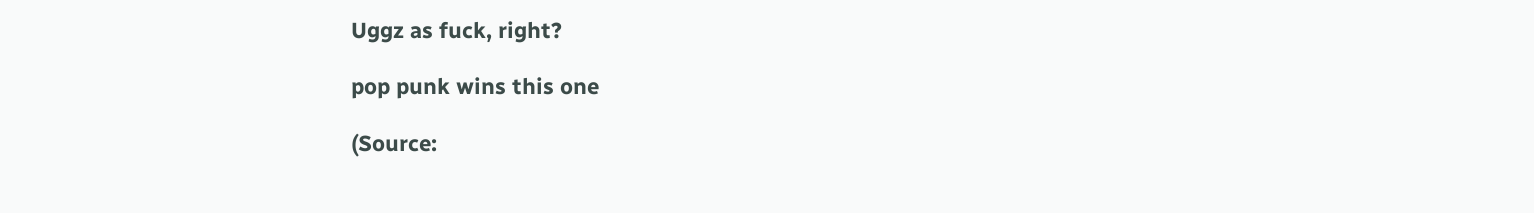Uggz as fuck, right?

pop punk wins this one

(Source: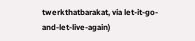twerkthatbarakat, via let-it-go-and-let-live-again)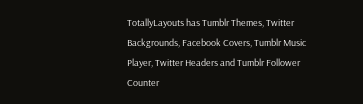TotallyLayouts has Tumblr Themes, Twitter Backgrounds, Facebook Covers, Tumblr Music Player, Twitter Headers and Tumblr Follower Counter